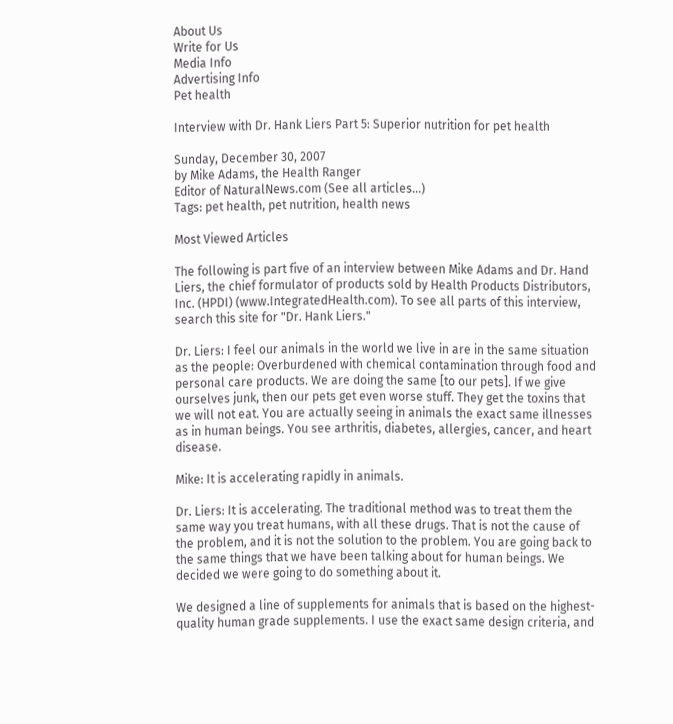About Us
Write for Us
Media Info
Advertising Info
Pet health

Interview with Dr. Hank Liers Part 5: Superior nutrition for pet health

Sunday, December 30, 2007
by Mike Adams, the Health Ranger
Editor of NaturalNews.com (See all articles...)
Tags: pet health, pet nutrition, health news

Most Viewed Articles

The following is part five of an interview between Mike Adams and Dr. Hand Liers, the chief formulator of products sold by Health Products Distributors, Inc. (HPDI) (www.IntegratedHealth.com). To see all parts of this interview, search this site for "Dr. Hank Liers."

Dr. Liers: I feel our animals in the world we live in are in the same situation as the people: Overburdened with chemical contamination through food and personal care products. We are doing the same [to our pets]. If we give ourselves junk, then our pets get even worse stuff. They get the toxins that we will not eat. You are actually seeing in animals the exact same illnesses as in human beings. You see arthritis, diabetes, allergies, cancer, and heart disease.

Mike: It is accelerating rapidly in animals.

Dr. Liers: It is accelerating. The traditional method was to treat them the same way you treat humans, with all these drugs. That is not the cause of the problem, and it is not the solution to the problem. You are going back to the same things that we have been talking about for human beings. We decided we were going to do something about it.

We designed a line of supplements for animals that is based on the highest-quality human grade supplements. I use the exact same design criteria, and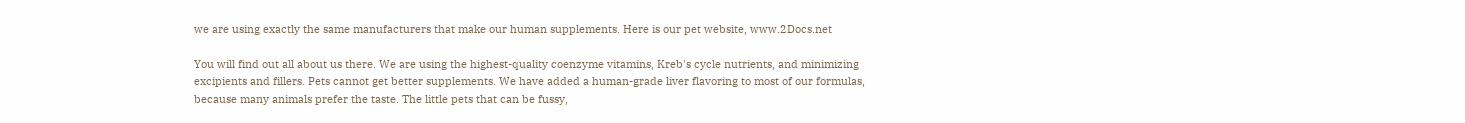we are using exactly the same manufacturers that make our human supplements. Here is our pet website, www.2Docs.net

You will find out all about us there. We are using the highest-quality coenzyme vitamins, Kreb's cycle nutrients, and minimizing excipients and fillers. Pets cannot get better supplements. We have added a human-grade liver flavoring to most of our formulas, because many animals prefer the taste. The little pets that can be fussy,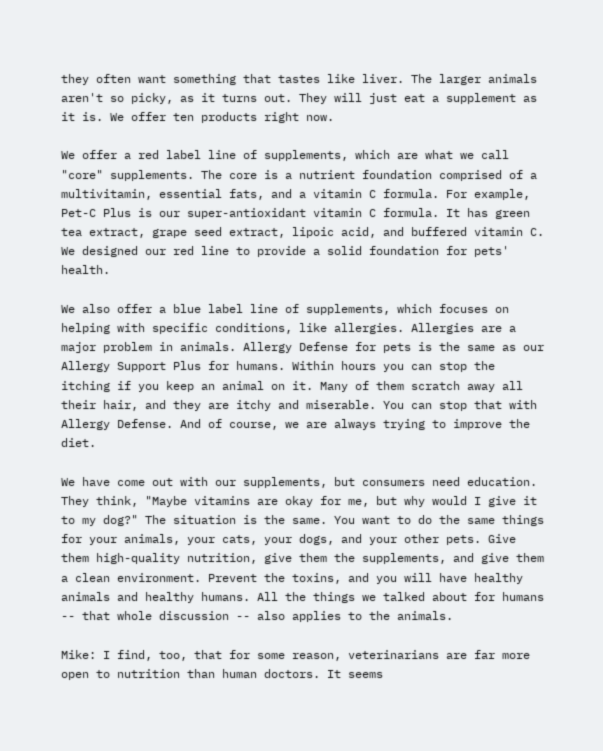they often want something that tastes like liver. The larger animals aren't so picky, as it turns out. They will just eat a supplement as it is. We offer ten products right now.

We offer a red label line of supplements, which are what we call "core" supplements. The core is a nutrient foundation comprised of a multivitamin, essential fats, and a vitamin C formula. For example, Pet-C Plus is our super-antioxidant vitamin C formula. It has green tea extract, grape seed extract, lipoic acid, and buffered vitamin C. We designed our red line to provide a solid foundation for pets' health.

We also offer a blue label line of supplements, which focuses on helping with specific conditions, like allergies. Allergies are a major problem in animals. Allergy Defense for pets is the same as our Allergy Support Plus for humans. Within hours you can stop the itching if you keep an animal on it. Many of them scratch away all their hair, and they are itchy and miserable. You can stop that with Allergy Defense. And of course, we are always trying to improve the diet.

We have come out with our supplements, but consumers need education. They think, "Maybe vitamins are okay for me, but why would I give it to my dog?" The situation is the same. You want to do the same things for your animals, your cats, your dogs, and your other pets. Give them high-quality nutrition, give them the supplements, and give them a clean environment. Prevent the toxins, and you will have healthy animals and healthy humans. All the things we talked about for humans -- that whole discussion -- also applies to the animals.

Mike: I find, too, that for some reason, veterinarians are far more open to nutrition than human doctors. It seems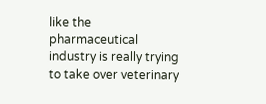like the pharmaceutical industry is really trying to take over veterinary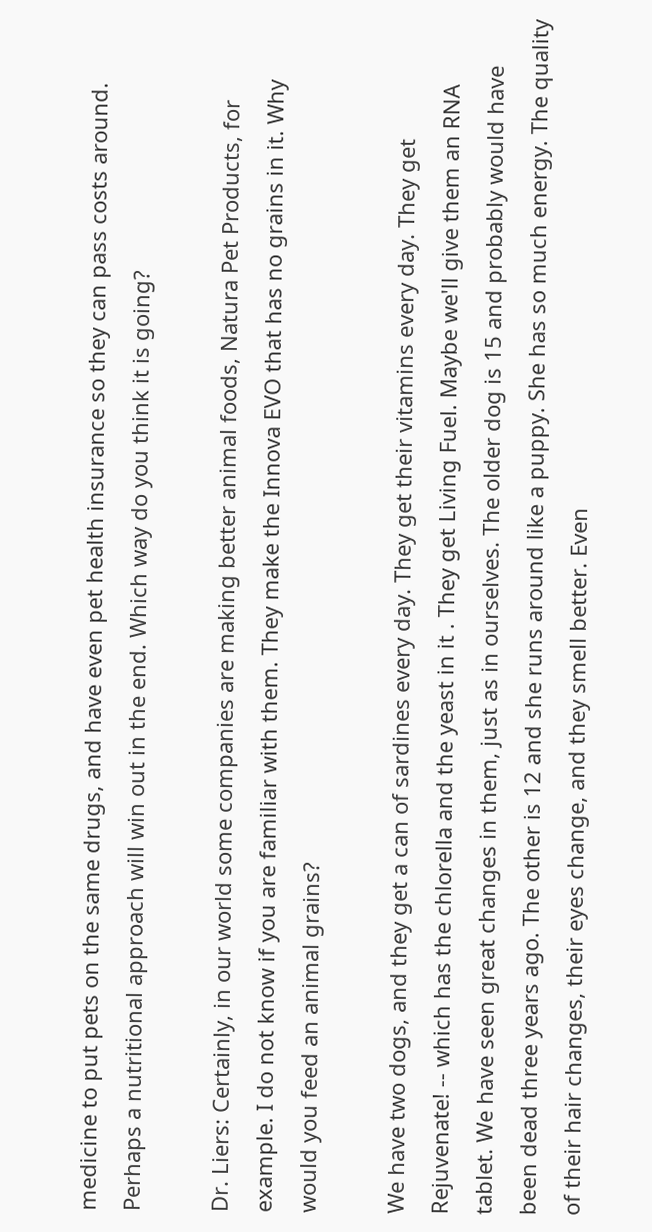medicine to put pets on the same drugs, and have even pet health insurance so they can pass costs around. Perhaps a nutritional approach will win out in the end. Which way do you think it is going?

Dr. Liers: Certainly, in our world some companies are making better animal foods, Natura Pet Products, for example. I do not know if you are familiar with them. They make the Innova EVO that has no grains in it. Why would you feed an animal grains?

We have two dogs, and they get a can of sardines every day. They get their vitamins every day. They get Rejuvenate! -- which has the chlorella and the yeast in it . They get Living Fuel. Maybe we'll give them an RNA tablet. We have seen great changes in them, just as in ourselves. The older dog is 15 and probably would have been dead three years ago. The other is 12 and she runs around like a puppy. She has so much energy. The quality of their hair changes, their eyes change, and they smell better. Even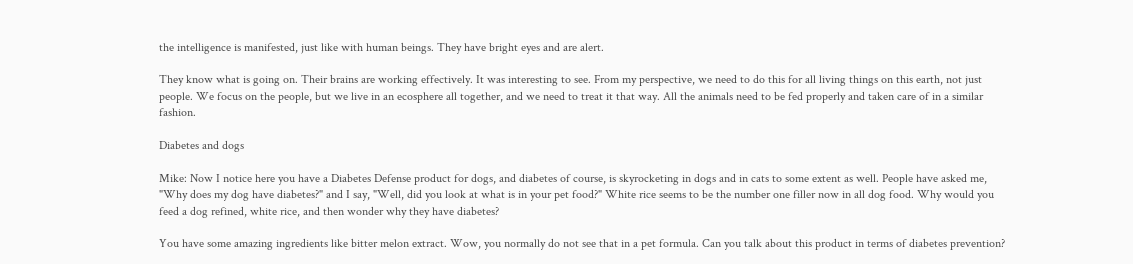the intelligence is manifested, just like with human beings. They have bright eyes and are alert.

They know what is going on. Their brains are working effectively. It was interesting to see. From my perspective, we need to do this for all living things on this earth, not just people. We focus on the people, but we live in an ecosphere all together, and we need to treat it that way. All the animals need to be fed properly and taken care of in a similar fashion.

Diabetes and dogs

Mike: Now I notice here you have a Diabetes Defense product for dogs, and diabetes of course, is skyrocketing in dogs and in cats to some extent as well. People have asked me, "Why does my dog have diabetes?" and I say, "Well, did you look at what is in your pet food?" White rice seems to be the number one filler now in all dog food. Why would you feed a dog refined, white rice, and then wonder why they have diabetes?

You have some amazing ingredients like bitter melon extract. Wow, you normally do not see that in a pet formula. Can you talk about this product in terms of diabetes prevention?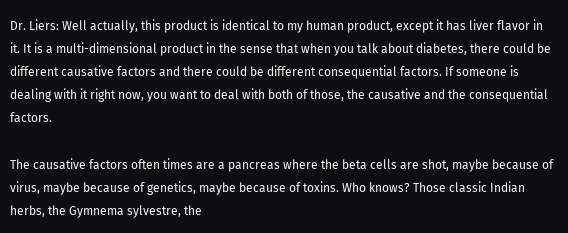Dr. Liers: Well actually, this product is identical to my human product, except it has liver flavor in it. It is a multi-dimensional product in the sense that when you talk about diabetes, there could be different causative factors and there could be different consequential factors. If someone is dealing with it right now, you want to deal with both of those, the causative and the consequential factors.

The causative factors often times are a pancreas where the beta cells are shot, maybe because of virus, maybe because of genetics, maybe because of toxins. Who knows? Those classic Indian herbs, the Gymnema sylvestre, the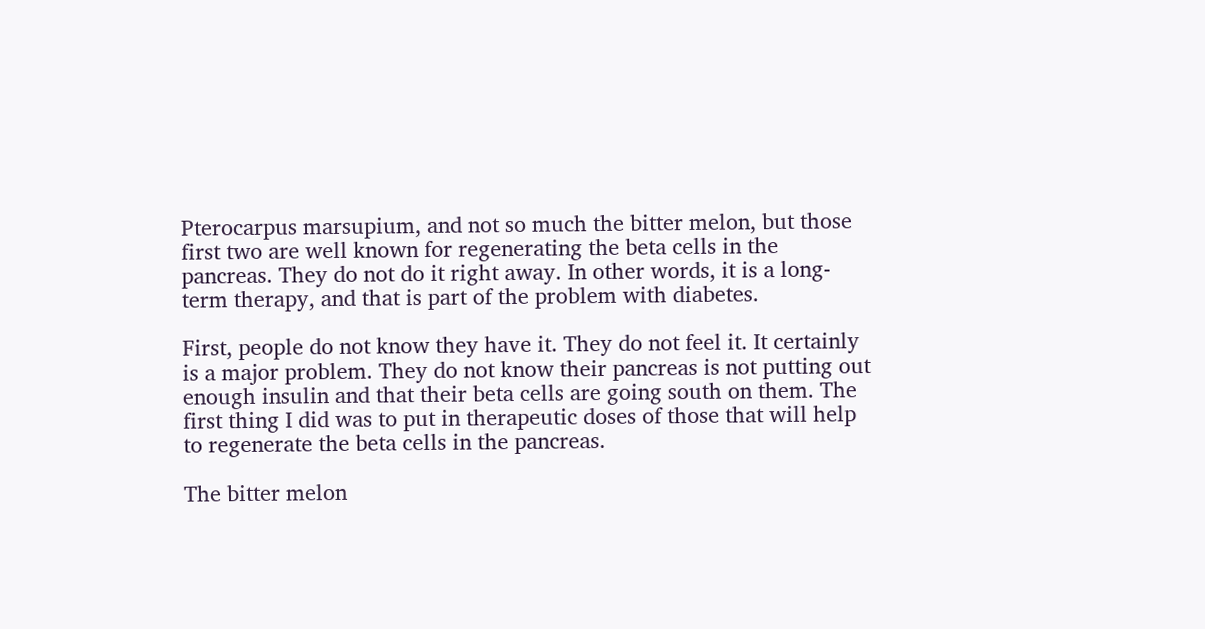Pterocarpus marsupium, and not so much the bitter melon, but those first two are well known for regenerating the beta cells in the pancreas. They do not do it right away. In other words, it is a long-term therapy, and that is part of the problem with diabetes.

First, people do not know they have it. They do not feel it. It certainly is a major problem. They do not know their pancreas is not putting out enough insulin and that their beta cells are going south on them. The first thing I did was to put in therapeutic doses of those that will help to regenerate the beta cells in the pancreas.

The bitter melon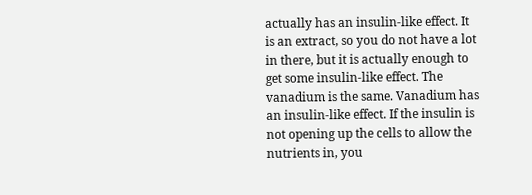actually has an insulin-like effect. It is an extract, so you do not have a lot in there, but it is actually enough to get some insulin-like effect. The vanadium is the same. Vanadium has an insulin-like effect. If the insulin is not opening up the cells to allow the nutrients in, you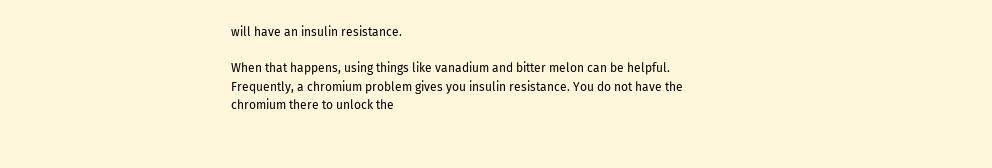will have an insulin resistance.

When that happens, using things like vanadium and bitter melon can be helpful. Frequently, a chromium problem gives you insulin resistance. You do not have the chromium there to unlock the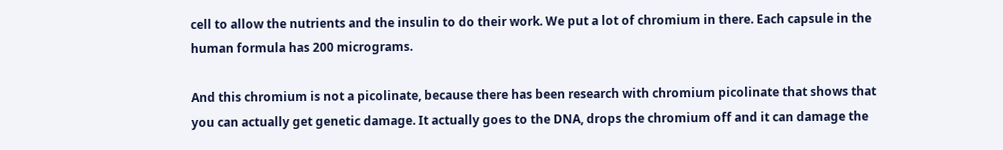cell to allow the nutrients and the insulin to do their work. We put a lot of chromium in there. Each capsule in the human formula has 200 micrograms.

And this chromium is not a picolinate, because there has been research with chromium picolinate that shows that you can actually get genetic damage. It actually goes to the DNA, drops the chromium off and it can damage the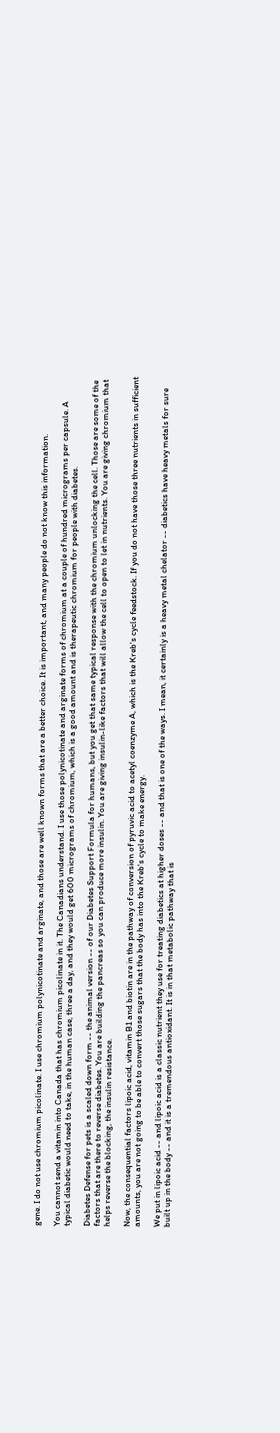gene. I do not use chromium picolinate. I use chromium polynicotinate and arginate, and those are well known forms that are a better choice. It is important, and many people do not know this information.

You cannot send a vitamin into Canada that has chromium picolinate in it. The Canadians understand. I use those polynicotinate and arginate forms of chromium at a couple of hundred micrograms per capsule. A typical diabetic would need to take, in the human case, three a day, and they would get 600 micrograms of chromium, which is a good amount and is therapeutic chromium for people with diabetes.

Diabetes Defense for pets is a scaled down form -- the animal version -- of our Diabetes Support Formula for humans, but you get that same typical response with the chromium unlocking the cell. Those are some of the factors that are there to reverse diabetes. You are building the pancreas so you can produce more insulin. You are giving insulin-like factors that will allow the cell to open to let in nutrients. You are giving chromium that helps reverse the blocking, the insulin resistance.

Now, the consequential factors lipoic acid, vitamin B1 and biotin are in the pathway of conversion of pyruvic acid to acetyl coenzyme A, which is the Kreb's cycle feedstock. If you do not have those three nutrients in sufficient amounts, you are not going to be able to convert those sugars that the body has into the Kreb's cycle to make energy.

We put in lipoic acid -- and lipoic acid is a classic nutrient they use for treating diabetics at higher doses -- and that is one of the ways. I mean, it certainly is a heavy metal chelator -- diabetics have heavy metals for sure built up in the body -- and it is a tremendous antioxidant. It is in that metabolic pathway that is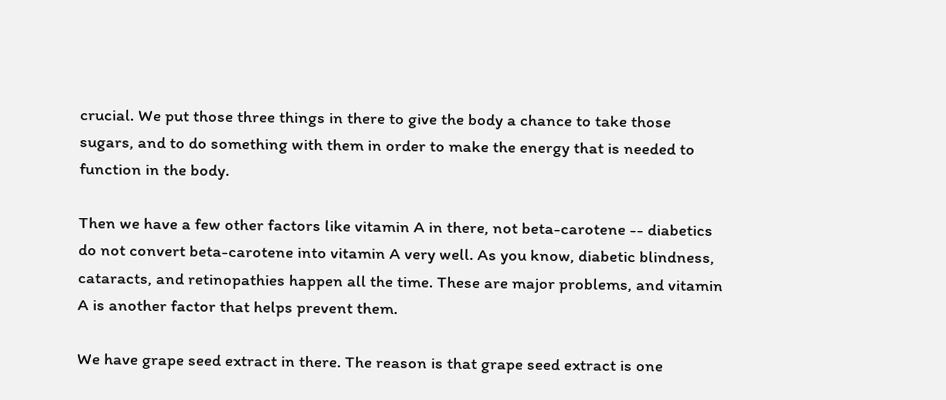crucial. We put those three things in there to give the body a chance to take those sugars, and to do something with them in order to make the energy that is needed to function in the body.

Then we have a few other factors like vitamin A in there, not beta-carotene -- diabetics do not convert beta-carotene into vitamin A very well. As you know, diabetic blindness, cataracts, and retinopathies happen all the time. These are major problems, and vitamin A is another factor that helps prevent them.

We have grape seed extract in there. The reason is that grape seed extract is one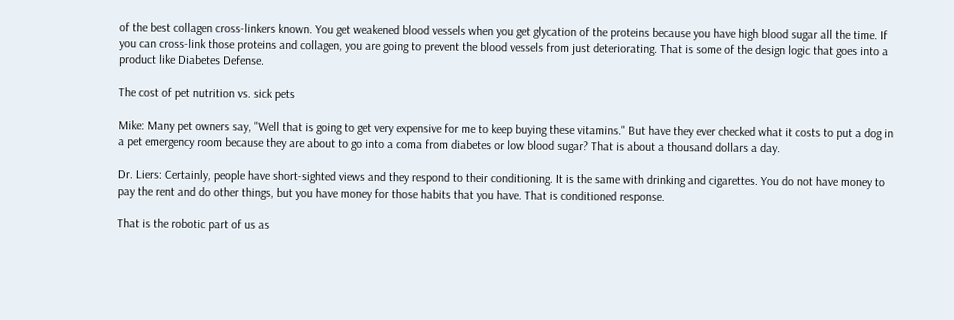of the best collagen cross-linkers known. You get weakened blood vessels when you get glycation of the proteins because you have high blood sugar all the time. If you can cross-link those proteins and collagen, you are going to prevent the blood vessels from just deteriorating. That is some of the design logic that goes into a product like Diabetes Defense.

The cost of pet nutrition vs. sick pets

Mike: Many pet owners say, "Well that is going to get very expensive for me to keep buying these vitamins." But have they ever checked what it costs to put a dog in a pet emergency room because they are about to go into a coma from diabetes or low blood sugar? That is about a thousand dollars a day.

Dr. Liers: Certainly, people have short-sighted views and they respond to their conditioning. It is the same with drinking and cigarettes. You do not have money to pay the rent and do other things, but you have money for those habits that you have. That is conditioned response.

That is the robotic part of us as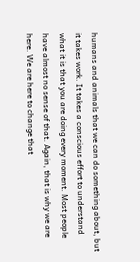humans and animals that we can do something about, but it takes work. It takes a conscious effort to understand what it is that you are doing every moment. Most people have almost no sense of that. Again, that is why we are here. We are here to change that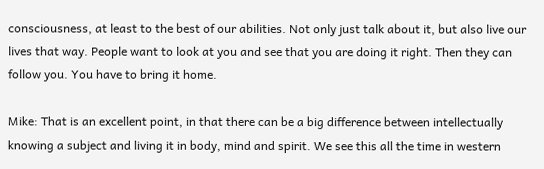consciousness, at least to the best of our abilities. Not only just talk about it, but also live our lives that way. People want to look at you and see that you are doing it right. Then they can follow you. You have to bring it home.

Mike: That is an excellent point, in that there can be a big difference between intellectually knowing a subject and living it in body, mind and spirit. We see this all the time in western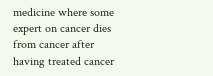medicine where some expert on cancer dies from cancer after having treated cancer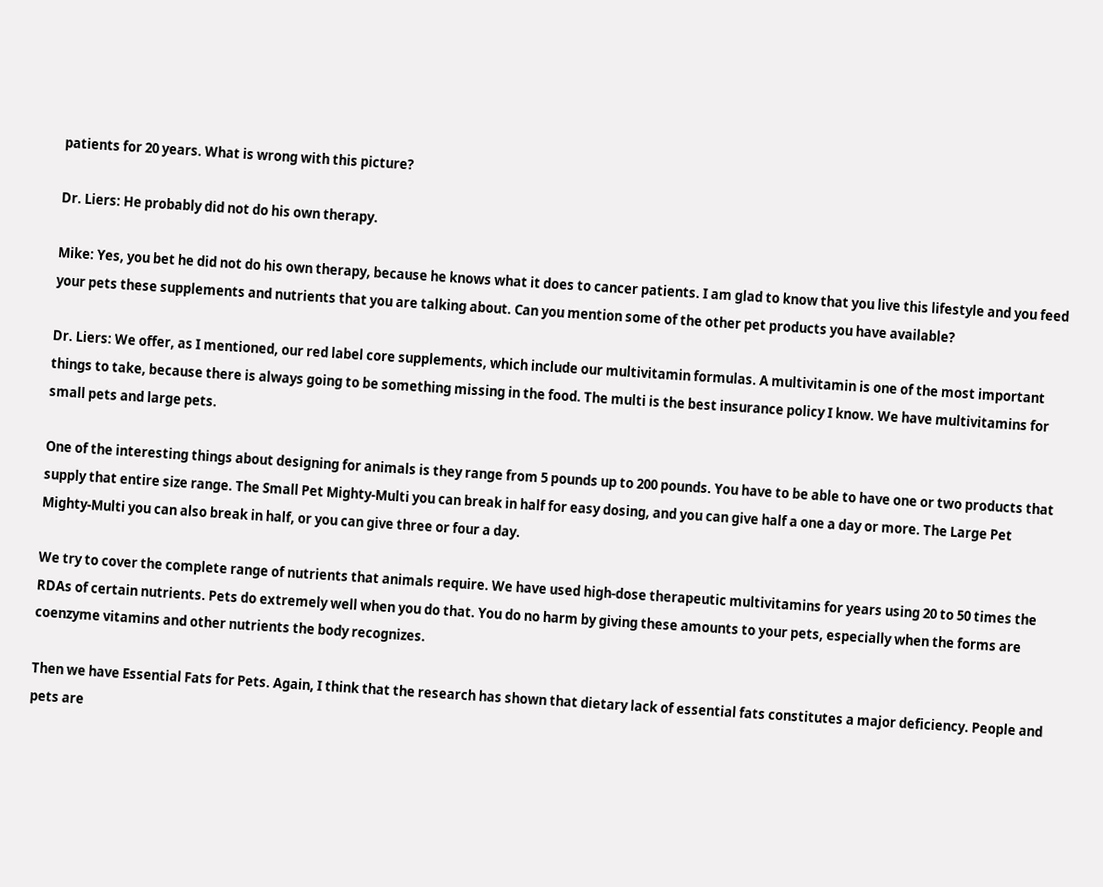patients for 20 years. What is wrong with this picture?

Dr. Liers: He probably did not do his own therapy.

Mike: Yes, you bet he did not do his own therapy, because he knows what it does to cancer patients. I am glad to know that you live this lifestyle and you feed your pets these supplements and nutrients that you are talking about. Can you mention some of the other pet products you have available?

Dr. Liers: We offer, as I mentioned, our red label core supplements, which include our multivitamin formulas. A multivitamin is one of the most important things to take, because there is always going to be something missing in the food. The multi is the best insurance policy I know. We have multivitamins for small pets and large pets.

One of the interesting things about designing for animals is they range from 5 pounds up to 200 pounds. You have to be able to have one or two products that supply that entire size range. The Small Pet Mighty-Multi you can break in half for easy dosing, and you can give half a one a day or more. The Large Pet Mighty-Multi you can also break in half, or you can give three or four a day.

We try to cover the complete range of nutrients that animals require. We have used high-dose therapeutic multivitamins for years using 20 to 50 times the RDAs of certain nutrients. Pets do extremely well when you do that. You do no harm by giving these amounts to your pets, especially when the forms are coenzyme vitamins and other nutrients the body recognizes.

Then we have Essential Fats for Pets. Again, I think that the research has shown that dietary lack of essential fats constitutes a major deficiency. People and pets are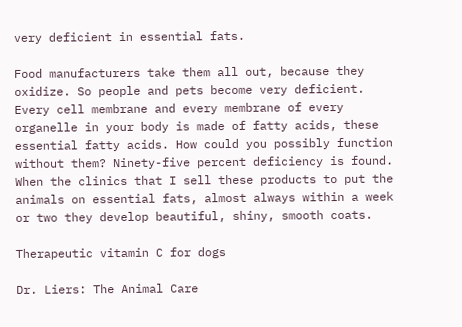very deficient in essential fats.

Food manufacturers take them all out, because they oxidize. So people and pets become very deficient. Every cell membrane and every membrane of every organelle in your body is made of fatty acids, these essential fatty acids. How could you possibly function without them? Ninety-five percent deficiency is found. When the clinics that I sell these products to put the animals on essential fats, almost always within a week or two they develop beautiful, shiny, smooth coats.

Therapeutic vitamin C for dogs

Dr. Liers: The Animal Care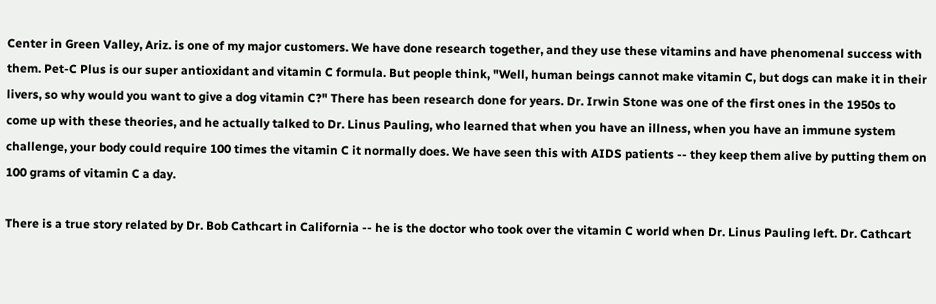Center in Green Valley, Ariz. is one of my major customers. We have done research together, and they use these vitamins and have phenomenal success with them. Pet-C Plus is our super antioxidant and vitamin C formula. But people think, "Well, human beings cannot make vitamin C, but dogs can make it in their livers, so why would you want to give a dog vitamin C?" There has been research done for years. Dr. Irwin Stone was one of the first ones in the 1950s to come up with these theories, and he actually talked to Dr. Linus Pauling, who learned that when you have an illness, when you have an immune system challenge, your body could require 100 times the vitamin C it normally does. We have seen this with AIDS patients -- they keep them alive by putting them on 100 grams of vitamin C a day.

There is a true story related by Dr. Bob Cathcart in California -- he is the doctor who took over the vitamin C world when Dr. Linus Pauling left. Dr. Cathcart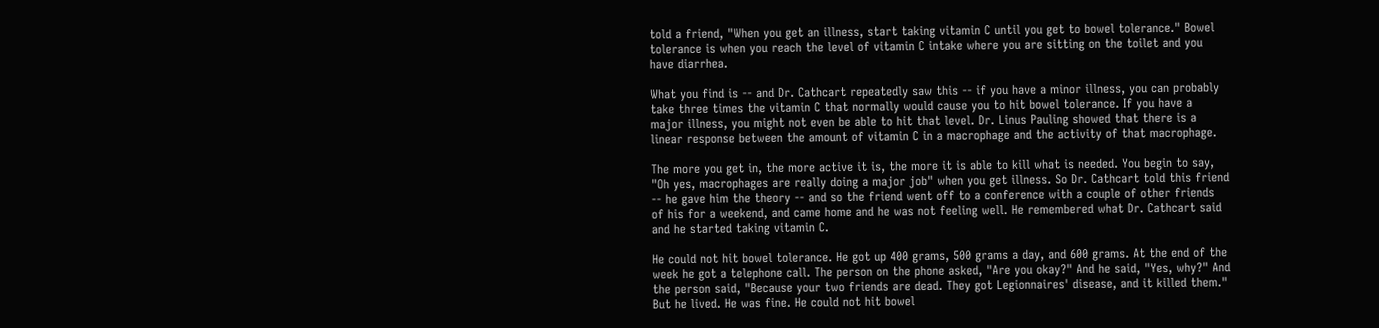told a friend, "When you get an illness, start taking vitamin C until you get to bowel tolerance." Bowel tolerance is when you reach the level of vitamin C intake where you are sitting on the toilet and you have diarrhea.

What you find is -- and Dr. Cathcart repeatedly saw this -- if you have a minor illness, you can probably take three times the vitamin C that normally would cause you to hit bowel tolerance. If you have a major illness, you might not even be able to hit that level. Dr. Linus Pauling showed that there is a linear response between the amount of vitamin C in a macrophage and the activity of that macrophage.

The more you get in, the more active it is, the more it is able to kill what is needed. You begin to say, "Oh yes, macrophages are really doing a major job" when you get illness. So Dr. Cathcart told this friend -- he gave him the theory -- and so the friend went off to a conference with a couple of other friends of his for a weekend, and came home and he was not feeling well. He remembered what Dr. Cathcart said and he started taking vitamin C.

He could not hit bowel tolerance. He got up 400 grams, 500 grams a day, and 600 grams. At the end of the week he got a telephone call. The person on the phone asked, "Are you okay?" And he said, "Yes, why?" And the person said, "Because your two friends are dead. They got Legionnaires' disease, and it killed them." But he lived. He was fine. He could not hit bowel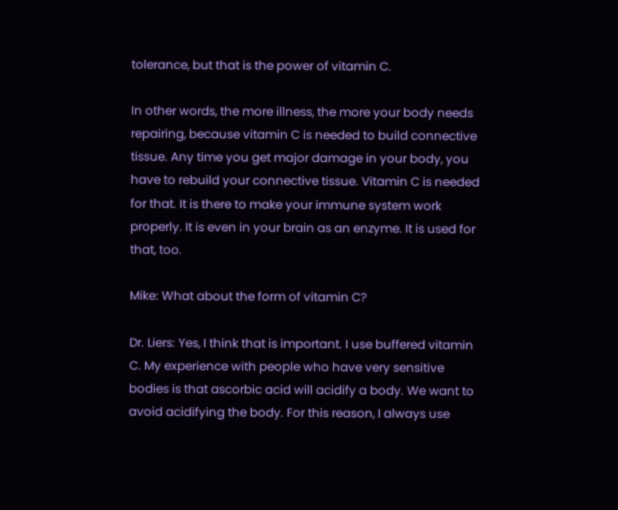tolerance, but that is the power of vitamin C.

In other words, the more illness, the more your body needs repairing, because vitamin C is needed to build connective tissue. Any time you get major damage in your body, you have to rebuild your connective tissue. Vitamin C is needed for that. It is there to make your immune system work properly. It is even in your brain as an enzyme. It is used for that, too.

Mike: What about the form of vitamin C?

Dr. Liers: Yes, I think that is important. I use buffered vitamin C. My experience with people who have very sensitive bodies is that ascorbic acid will acidify a body. We want to avoid acidifying the body. For this reason, I always use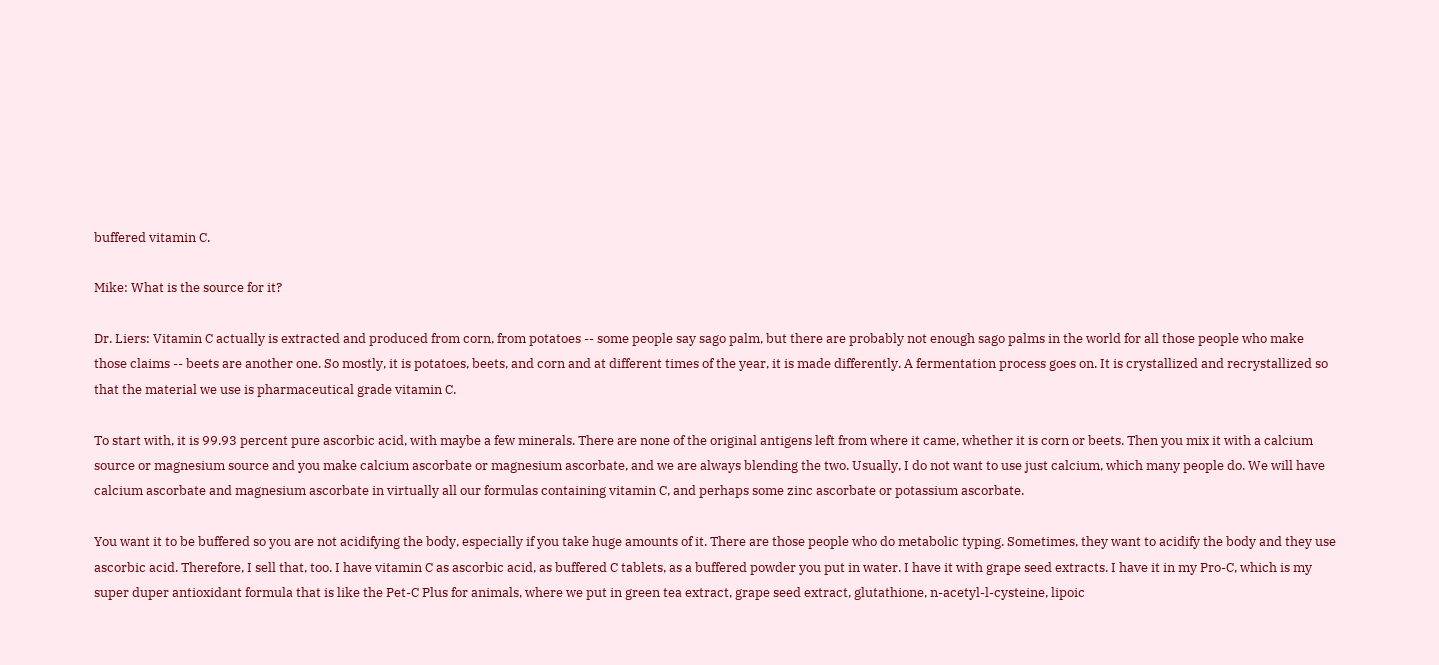buffered vitamin C.

Mike: What is the source for it?

Dr. Liers: Vitamin C actually is extracted and produced from corn, from potatoes -- some people say sago palm, but there are probably not enough sago palms in the world for all those people who make those claims -- beets are another one. So mostly, it is potatoes, beets, and corn and at different times of the year, it is made differently. A fermentation process goes on. It is crystallized and recrystallized so that the material we use is pharmaceutical grade vitamin C.

To start with, it is 99.93 percent pure ascorbic acid, with maybe a few minerals. There are none of the original antigens left from where it came, whether it is corn or beets. Then you mix it with a calcium source or magnesium source and you make calcium ascorbate or magnesium ascorbate, and we are always blending the two. Usually, I do not want to use just calcium, which many people do. We will have calcium ascorbate and magnesium ascorbate in virtually all our formulas containing vitamin C, and perhaps some zinc ascorbate or potassium ascorbate.

You want it to be buffered so you are not acidifying the body, especially if you take huge amounts of it. There are those people who do metabolic typing. Sometimes, they want to acidify the body and they use ascorbic acid. Therefore, I sell that, too. I have vitamin C as ascorbic acid, as buffered C tablets, as a buffered powder you put in water. I have it with grape seed extracts. I have it in my Pro-C, which is my super duper antioxidant formula that is like the Pet-C Plus for animals, where we put in green tea extract, grape seed extract, glutathione, n-acetyl-l-cysteine, lipoic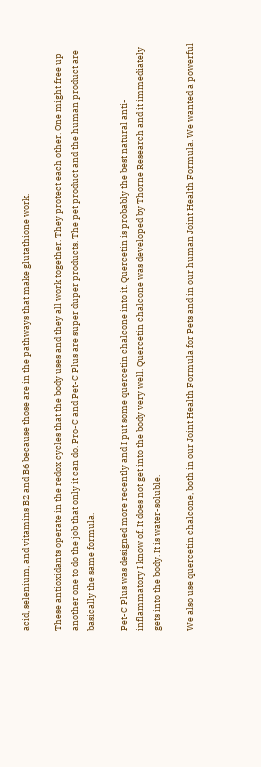acid, selenium, and vitamins B2 and B6 because those are in the pathways that make glutathione work.

These antioxidants operate in the redox cycles that the body uses and they all work together. They protect each other. One might free up another one to do the job that only it can do. Pro-C and Pet-C Plus are super duper products. The pet product and the human product are basically the same formula.

Pet-C Plus was designed more recently and I put some quercetin chalcone into it. Quercetin is probably the best natural anti-inflammatory I know of. It does not get into the body very well. Quercetin chalcone was developed by Thorne Research and it immediately gets into the body. It is water-soluble.

We also use quercetin chalcone, both in our Joint Health Formula for Pets and in our human Joint Health Formula. We wanted a powerful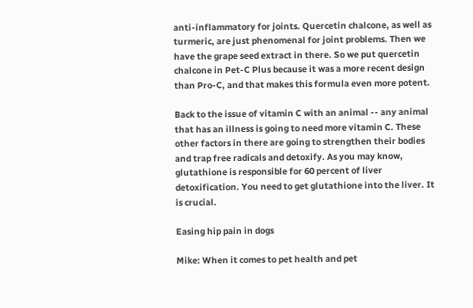anti-inflammatory for joints. Quercetin chalcone, as well as turmeric, are just phenomenal for joint problems. Then we have the grape seed extract in there. So we put quercetin chalcone in Pet-C Plus because it was a more recent design than Pro-C, and that makes this formula even more potent.

Back to the issue of vitamin C with an animal -- any animal that has an illness is going to need more vitamin C. These other factors in there are going to strengthen their bodies and trap free radicals and detoxify. As you may know, glutathione is responsible for 60 percent of liver detoxification. You need to get glutathione into the liver. It is crucial.

Easing hip pain in dogs

Mike: When it comes to pet health and pet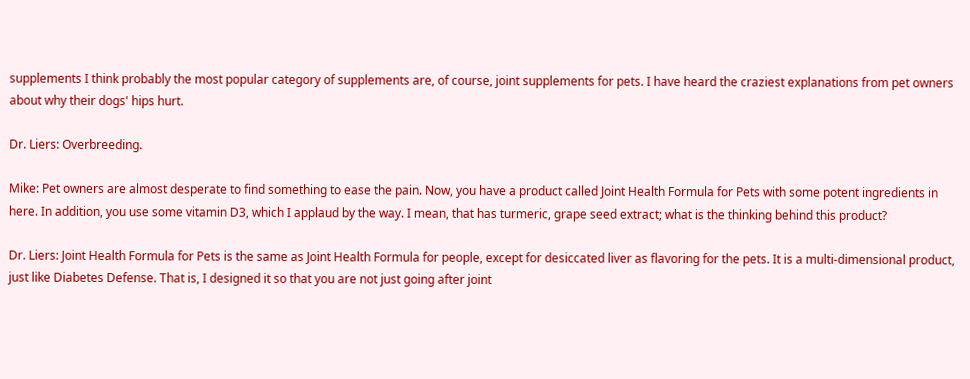supplements I think probably the most popular category of supplements are, of course, joint supplements for pets. I have heard the craziest explanations from pet owners about why their dogs' hips hurt.

Dr. Liers: Overbreeding.

Mike: Pet owners are almost desperate to find something to ease the pain. Now, you have a product called Joint Health Formula for Pets with some potent ingredients in here. In addition, you use some vitamin D3, which I applaud by the way. I mean, that has turmeric, grape seed extract; what is the thinking behind this product?

Dr. Liers: Joint Health Formula for Pets is the same as Joint Health Formula for people, except for desiccated liver as flavoring for the pets. It is a multi-dimensional product, just like Diabetes Defense. That is, I designed it so that you are not just going after joint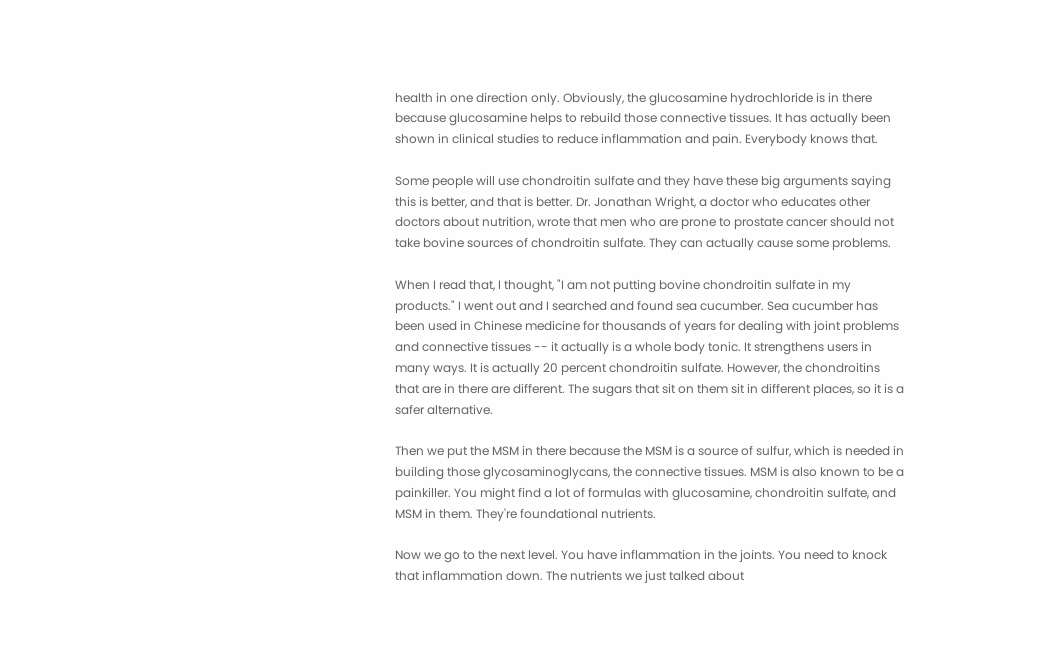health in one direction only. Obviously, the glucosamine hydrochloride is in there because glucosamine helps to rebuild those connective tissues. It has actually been shown in clinical studies to reduce inflammation and pain. Everybody knows that.

Some people will use chondroitin sulfate and they have these big arguments saying this is better, and that is better. Dr. Jonathan Wright, a doctor who educates other doctors about nutrition, wrote that men who are prone to prostate cancer should not take bovine sources of chondroitin sulfate. They can actually cause some problems.

When I read that, I thought, "I am not putting bovine chondroitin sulfate in my products." I went out and I searched and found sea cucumber. Sea cucumber has been used in Chinese medicine for thousands of years for dealing with joint problems and connective tissues -- it actually is a whole body tonic. It strengthens users in many ways. It is actually 20 percent chondroitin sulfate. However, the chondroitins that are in there are different. The sugars that sit on them sit in different places, so it is a safer alternative.

Then we put the MSM in there because the MSM is a source of sulfur, which is needed in building those glycosaminoglycans, the connective tissues. MSM is also known to be a painkiller. You might find a lot of formulas with glucosamine, chondroitin sulfate, and MSM in them. They're foundational nutrients.

Now we go to the next level. You have inflammation in the joints. You need to knock that inflammation down. The nutrients we just talked about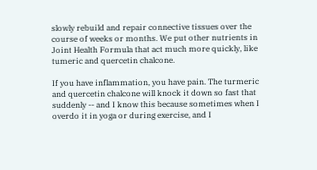slowly rebuild and repair connective tissues over the course of weeks or months. We put other nutrients in Joint Health Formula that act much more quickly, like tumeric and quercetin chalcone.

If you have inflammation, you have pain. The turmeric and quercetin chalcone will knock it down so fast that suddenly -- and I know this because sometimes when I overdo it in yoga or during exercise, and I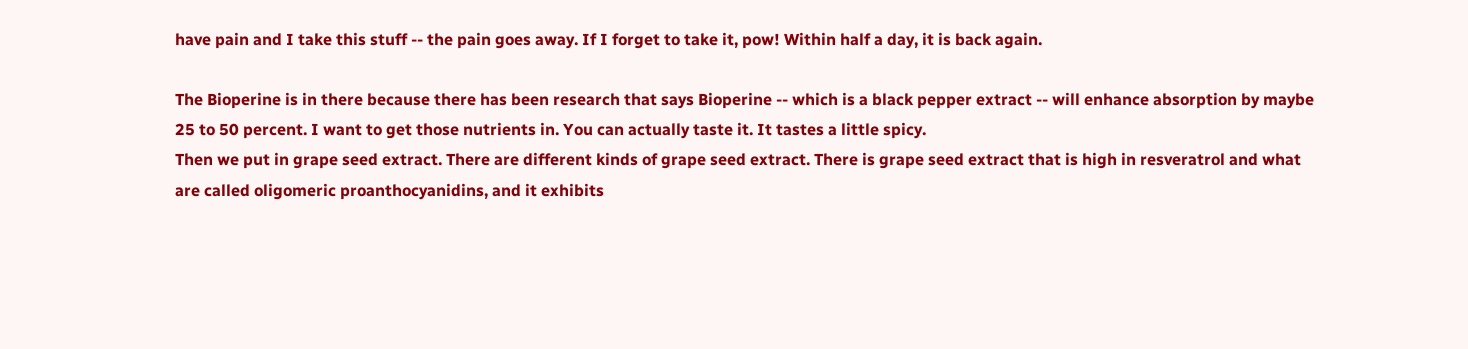have pain and I take this stuff -- the pain goes away. If I forget to take it, pow! Within half a day, it is back again.

The Bioperine is in there because there has been research that says Bioperine -- which is a black pepper extract -- will enhance absorption by maybe 25 to 50 percent. I want to get those nutrients in. You can actually taste it. It tastes a little spicy.
Then we put in grape seed extract. There are different kinds of grape seed extract. There is grape seed extract that is high in resveratrol and what are called oligomeric proanthocyanidins, and it exhibits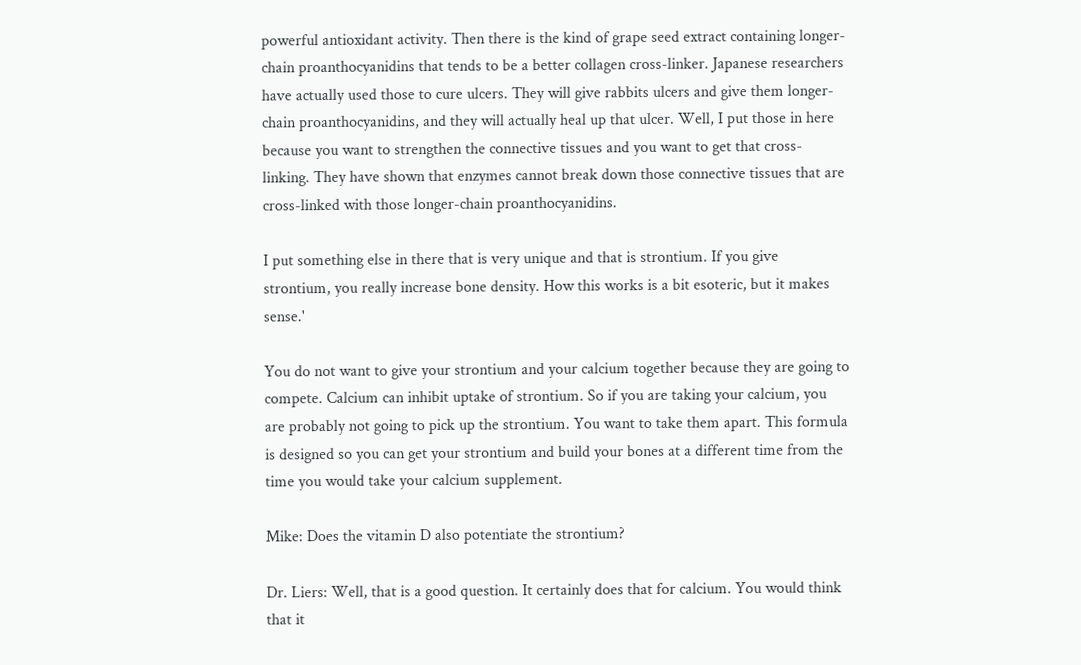powerful antioxidant activity. Then there is the kind of grape seed extract containing longer-chain proanthocyanidins that tends to be a better collagen cross-linker. Japanese researchers have actually used those to cure ulcers. They will give rabbits ulcers and give them longer-chain proanthocyanidins, and they will actually heal up that ulcer. Well, I put those in here because you want to strengthen the connective tissues and you want to get that cross-linking. They have shown that enzymes cannot break down those connective tissues that are cross-linked with those longer-chain proanthocyanidins.

I put something else in there that is very unique and that is strontium. If you give strontium, you really increase bone density. How this works is a bit esoteric, but it makes sense.'

You do not want to give your strontium and your calcium together because they are going to compete. Calcium can inhibit uptake of strontium. So if you are taking your calcium, you are probably not going to pick up the strontium. You want to take them apart. This formula is designed so you can get your strontium and build your bones at a different time from the time you would take your calcium supplement.

Mike: Does the vitamin D also potentiate the strontium?

Dr. Liers: Well, that is a good question. It certainly does that for calcium. You would think that it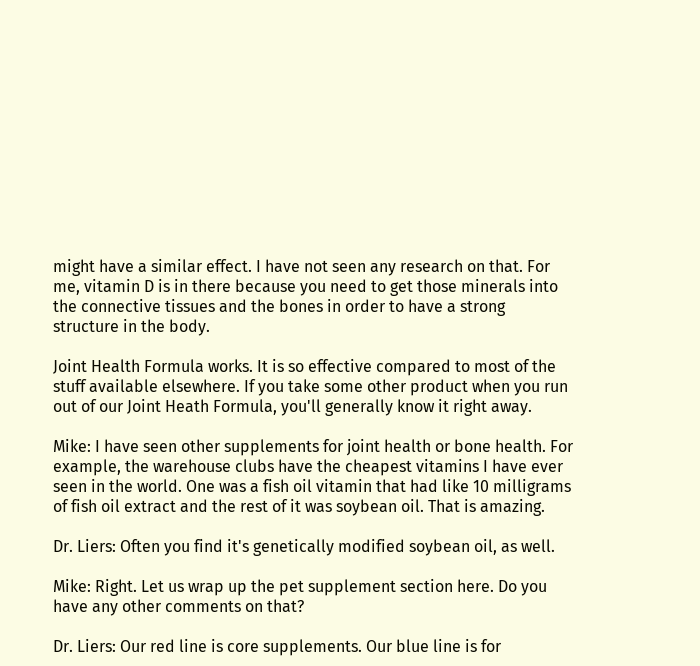might have a similar effect. I have not seen any research on that. For me, vitamin D is in there because you need to get those minerals into the connective tissues and the bones in order to have a strong structure in the body.

Joint Health Formula works. It is so effective compared to most of the stuff available elsewhere. If you take some other product when you run out of our Joint Heath Formula, you'll generally know it right away.

Mike: I have seen other supplements for joint health or bone health. For example, the warehouse clubs have the cheapest vitamins I have ever seen in the world. One was a fish oil vitamin that had like 10 milligrams of fish oil extract and the rest of it was soybean oil. That is amazing.

Dr. Liers: Often you find it's genetically modified soybean oil, as well.

Mike: Right. Let us wrap up the pet supplement section here. Do you have any other comments on that?

Dr. Liers: Our red line is core supplements. Our blue line is for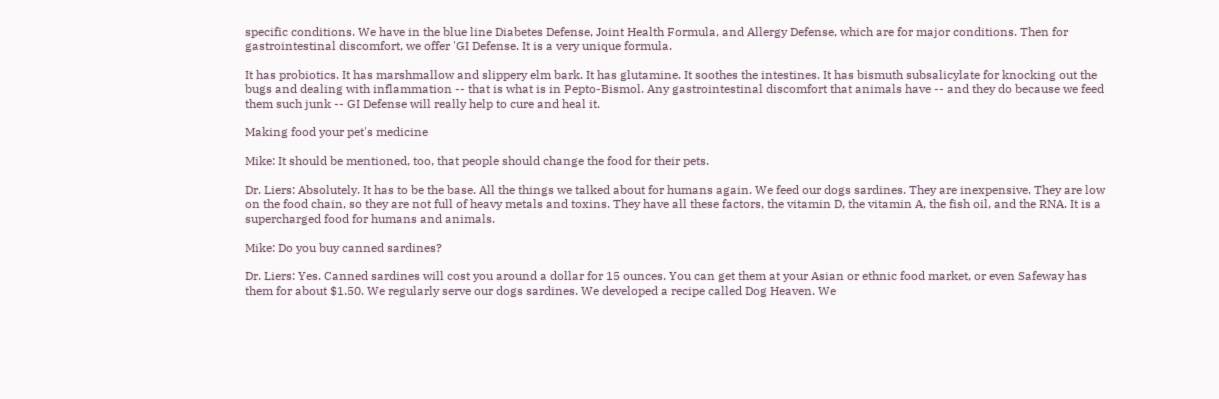specific conditions. We have in the blue line Diabetes Defense, Joint Health Formula, and Allergy Defense, which are for major conditions. Then for gastrointestinal discomfort, we offer 'GI Defense. It is a very unique formula.

It has probiotics. It has marshmallow and slippery elm bark. It has glutamine. It soothes the intestines. It has bismuth subsalicylate for knocking out the bugs and dealing with inflammation -- that is what is in Pepto-Bismol. Any gastrointestinal discomfort that animals have -- and they do because we feed them such junk -- GI Defense will really help to cure and heal it.

Making food your pet's medicine

Mike: It should be mentioned, too, that people should change the food for their pets.

Dr. Liers: Absolutely. It has to be the base. All the things we talked about for humans again. We feed our dogs sardines. They are inexpensive. They are low on the food chain, so they are not full of heavy metals and toxins. They have all these factors, the vitamin D, the vitamin A, the fish oil, and the RNA. It is a supercharged food for humans and animals.

Mike: Do you buy canned sardines?

Dr. Liers: Yes. Canned sardines will cost you around a dollar for 15 ounces. You can get them at your Asian or ethnic food market, or even Safeway has them for about $1.50. We regularly serve our dogs sardines. We developed a recipe called Dog Heaven. We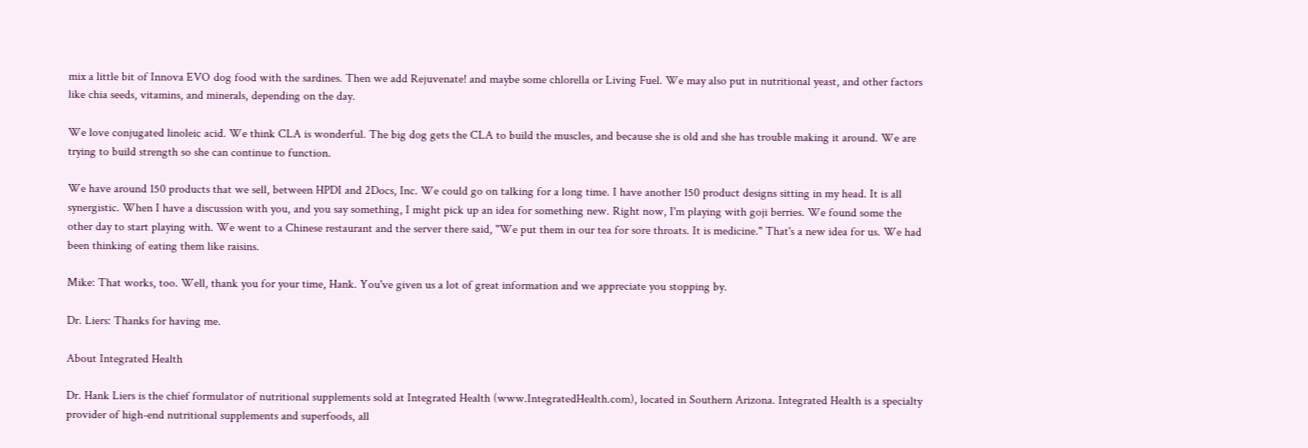mix a little bit of Innova EVO dog food with the sardines. Then we add Rejuvenate! and maybe some chlorella or Living Fuel. We may also put in nutritional yeast, and other factors like chia seeds, vitamins, and minerals, depending on the day.

We love conjugated linoleic acid. We think CLA is wonderful. The big dog gets the CLA to build the muscles, and because she is old and she has trouble making it around. We are trying to build strength so she can continue to function.

We have around 150 products that we sell, between HPDI and 2Docs, Inc. We could go on talking for a long time. I have another 150 product designs sitting in my head. It is all synergistic. When I have a discussion with you, and you say something, I might pick up an idea for something new. Right now, I'm playing with goji berries. We found some the other day to start playing with. We went to a Chinese restaurant and the server there said, "We put them in our tea for sore throats. It is medicine." That's a new idea for us. We had been thinking of eating them like raisins.

Mike: That works, too. Well, thank you for your time, Hank. You've given us a lot of great information and we appreciate you stopping by.

Dr. Liers: Thanks for having me.

About Integrated Health

Dr. Hank Liers is the chief formulator of nutritional supplements sold at Integrated Health (www.IntegratedHealth.com), located in Southern Arizona. Integrated Health is a specialty provider of high-end nutritional supplements and superfoods, all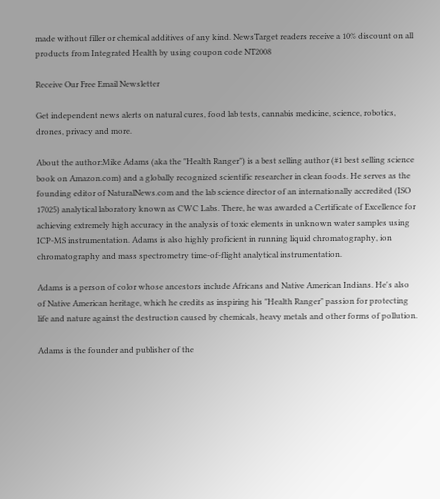made without filler or chemical additives of any kind. NewsTarget readers receive a 10% discount on all products from Integrated Health by using coupon code NT2008

Receive Our Free Email Newsletter

Get independent news alerts on natural cures, food lab tests, cannabis medicine, science, robotics, drones, privacy and more.

About the author:Mike Adams (aka the "Health Ranger") is a best selling author (#1 best selling science book on Amazon.com) and a globally recognized scientific researcher in clean foods. He serves as the founding editor of NaturalNews.com and the lab science director of an internationally accredited (ISO 17025) analytical laboratory known as CWC Labs. There, he was awarded a Certificate of Excellence for achieving extremely high accuracy in the analysis of toxic elements in unknown water samples using ICP-MS instrumentation. Adams is also highly proficient in running liquid chromatography, ion chromatography and mass spectrometry time-of-flight analytical instrumentation.

Adams is a person of color whose ancestors include Africans and Native American Indians. He's also of Native American heritage, which he credits as inspiring his "Health Ranger" passion for protecting life and nature against the destruction caused by chemicals, heavy metals and other forms of pollution.

Adams is the founder and publisher of the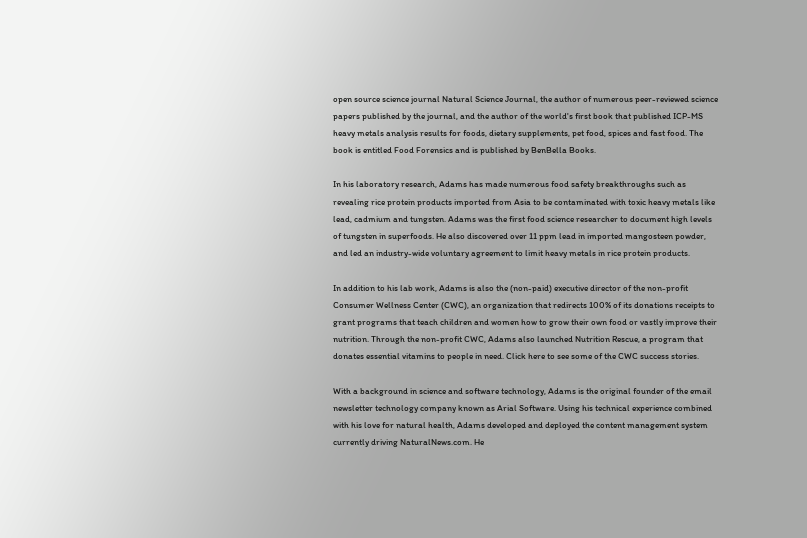open source science journal Natural Science Journal, the author of numerous peer-reviewed science papers published by the journal, and the author of the world's first book that published ICP-MS heavy metals analysis results for foods, dietary supplements, pet food, spices and fast food. The book is entitled Food Forensics and is published by BenBella Books.

In his laboratory research, Adams has made numerous food safety breakthroughs such as revealing rice protein products imported from Asia to be contaminated with toxic heavy metals like lead, cadmium and tungsten. Adams was the first food science researcher to document high levels of tungsten in superfoods. He also discovered over 11 ppm lead in imported mangosteen powder, and led an industry-wide voluntary agreement to limit heavy metals in rice protein products.

In addition to his lab work, Adams is also the (non-paid) executive director of the non-profit Consumer Wellness Center (CWC), an organization that redirects 100% of its donations receipts to grant programs that teach children and women how to grow their own food or vastly improve their nutrition. Through the non-profit CWC, Adams also launched Nutrition Rescue, a program that donates essential vitamins to people in need. Click here to see some of the CWC success stories.

With a background in science and software technology, Adams is the original founder of the email newsletter technology company known as Arial Software. Using his technical experience combined with his love for natural health, Adams developed and deployed the content management system currently driving NaturalNews.com. He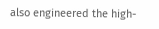also engineered the high-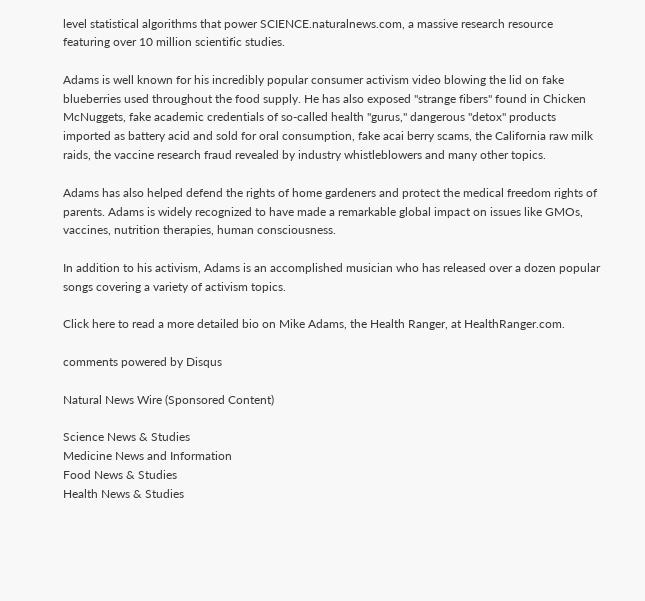level statistical algorithms that power SCIENCE.naturalnews.com, a massive research resource featuring over 10 million scientific studies.

Adams is well known for his incredibly popular consumer activism video blowing the lid on fake blueberries used throughout the food supply. He has also exposed "strange fibers" found in Chicken McNuggets, fake academic credentials of so-called health "gurus," dangerous "detox" products imported as battery acid and sold for oral consumption, fake acai berry scams, the California raw milk raids, the vaccine research fraud revealed by industry whistleblowers and many other topics.

Adams has also helped defend the rights of home gardeners and protect the medical freedom rights of parents. Adams is widely recognized to have made a remarkable global impact on issues like GMOs, vaccines, nutrition therapies, human consciousness.

In addition to his activism, Adams is an accomplished musician who has released over a dozen popular songs covering a variety of activism topics.

Click here to read a more detailed bio on Mike Adams, the Health Ranger, at HealthRanger.com.

comments powered by Disqus

Natural News Wire (Sponsored Content)

Science News & Studies
Medicine News and Information
Food News & Studies
Health News & Studies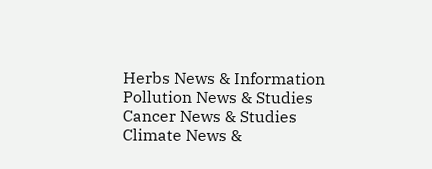Herbs News & Information
Pollution News & Studies
Cancer News & Studies
Climate News &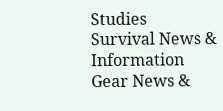Studies
Survival News & Information
Gear News &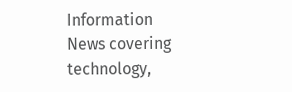Information
News covering technology,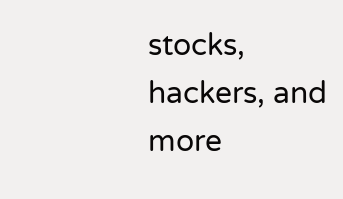stocks, hackers, and more